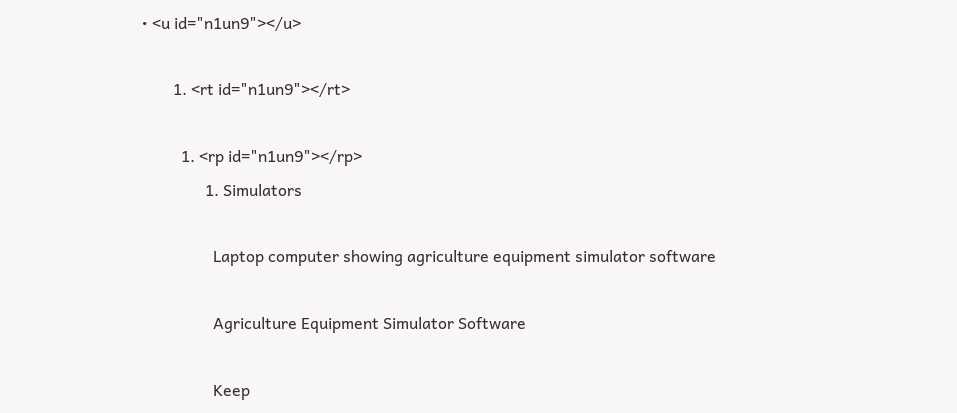• <u id="n1un9"></u>

        1. <rt id="n1un9"></rt>

          1. <rp id="n1un9"></rp>
                1. Simulators

                  Laptop computer showing agriculture equipment simulator software

                  Agriculture Equipment Simulator Software

                  Keep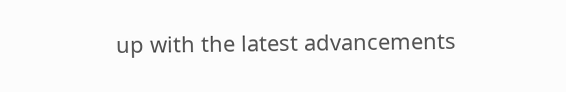up with the latest advancements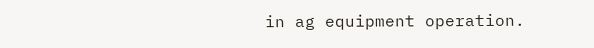in ag equipment operation.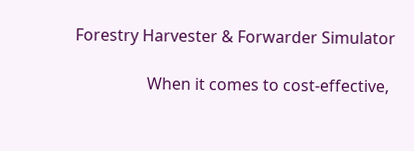Forestry Harvester & Forwarder Simulator

                  When it comes to cost-effective,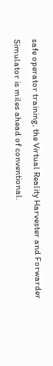safe operator training, the Virtual Reality Harvester and Forwarder Simulator is miles ahead of conventional.